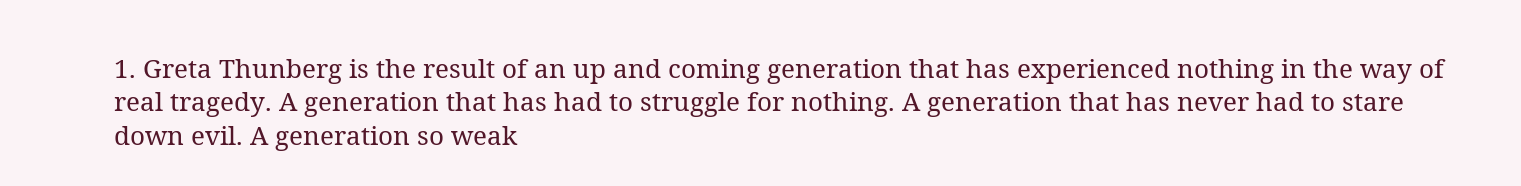1. Greta Thunberg is the result of an up and coming generation that has experienced nothing in the way of real tragedy. A generation that has had to struggle for nothing. A generation that has never had to stare down evil. A generation so weak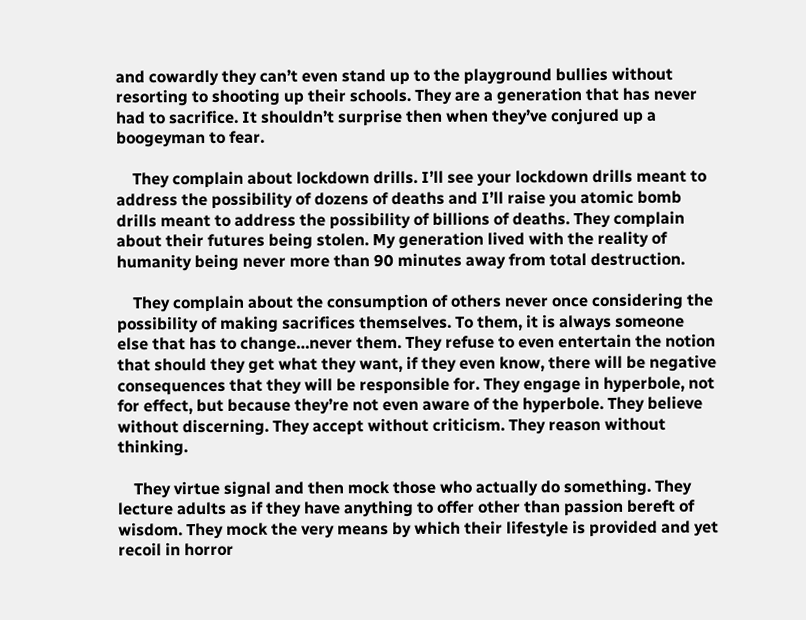and cowardly they can’t even stand up to the playground bullies without resorting to shooting up their schools. They are a generation that has never had to sacrifice. It shouldn’t surprise then when they’ve conjured up a boogeyman to fear.

    They complain about lockdown drills. I’ll see your lockdown drills meant to address the possibility of dozens of deaths and I’ll raise you atomic bomb drills meant to address the possibility of billions of deaths. They complain about their futures being stolen. My generation lived with the reality of humanity being never more than 90 minutes away from total destruction.

    They complain about the consumption of others never once considering the possibility of making sacrifices themselves. To them, it is always someone else that has to change…never them. They refuse to even entertain the notion that should they get what they want, if they even know, there will be negative consequences that they will be responsible for. They engage in hyperbole, not for effect, but because they’re not even aware of the hyperbole. They believe without discerning. They accept without criticism. They reason without thinking.

    They virtue signal and then mock those who actually do something. They lecture adults as if they have anything to offer other than passion bereft of wisdom. They mock the very means by which their lifestyle is provided and yet recoil in horror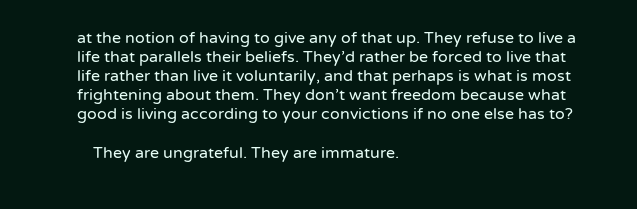at the notion of having to give any of that up. They refuse to live a life that parallels their beliefs. They’d rather be forced to live that life rather than live it voluntarily, and that perhaps is what is most frightening about them. They don’t want freedom because what good is living according to your convictions if no one else has to?

    They are ungrateful. They are immature.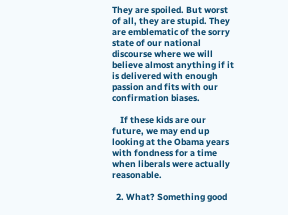They are spoiled. But worst of all, they are stupid. They are emblematic of the sorry state of our national discourse where we will believe almost anything if it is delivered with enough passion and fits with our confirmation biases.

    If these kids are our future, we may end up looking at the Obama years with fondness for a time when liberals were actually reasonable.

  2. What? Something good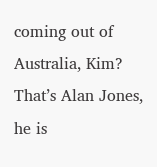coming out of Australia, Kim? That’s Alan Jones, he is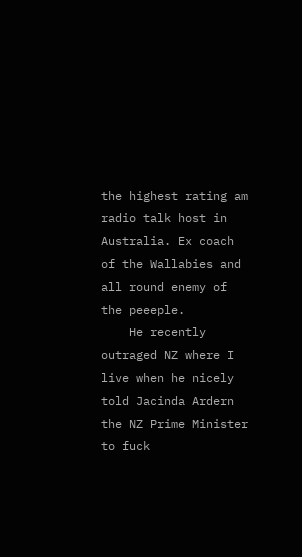the highest rating am radio talk host in Australia. Ex coach of the Wallabies and all round enemy of the peeeple.
    He recently outraged NZ where I live when he nicely told Jacinda Ardern the NZ Prime Minister to fuck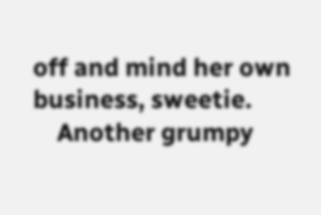off and mind her own business, sweetie.
    Another grumpy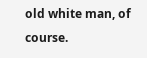old white man, of course.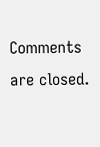Comments are closed.